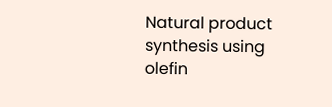Natural product synthesis using olefin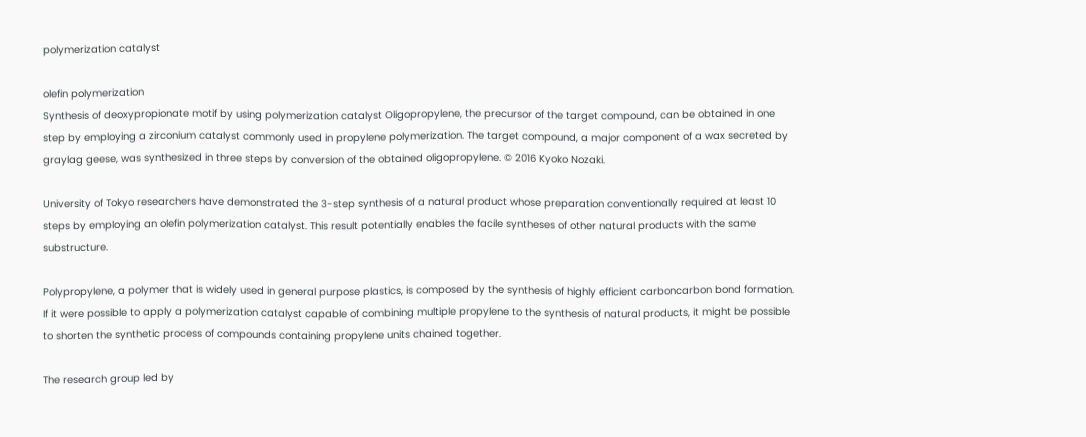polymerization catalyst

olefin polymerization
Synthesis of deoxypropionate motif by using polymerization catalyst Oligopropylene, the precursor of the target compound, can be obtained in one step by employing a zirconium catalyst commonly used in propylene polymerization. The target compound, a major component of a wax secreted by graylag geese, was synthesized in three steps by conversion of the obtained oligopropylene. © 2016 Kyoko Nozaki.

University of Tokyo researchers have demonstrated the 3-step synthesis of a natural product whose preparation conventionally required at least 10 steps by employing an olefin polymerization catalyst. This result potentially enables the facile syntheses of other natural products with the same substructure.

Polypropylene, a polymer that is widely used in general purpose plastics, is composed by the synthesis of highly efficient carboncarbon bond formation. If it were possible to apply a polymerization catalyst capable of combining multiple propylene to the synthesis of natural products, it might be possible to shorten the synthetic process of compounds containing propylene units chained together.

The research group led by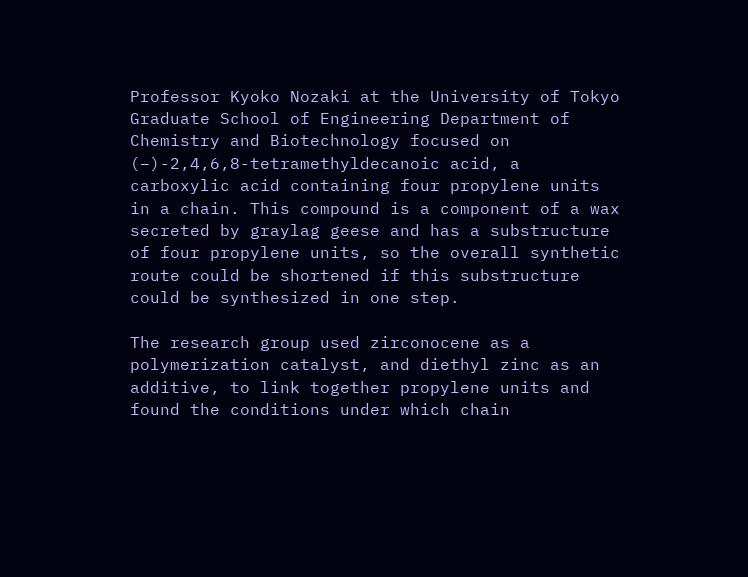Professor Kyoko Nozaki at the University of Tokyo Graduate School of Engineering Department of Chemistry and Biotechnology focused on (–)-2,4,6,8-tetramethyldecanoic acid, a carboxylic acid containing four propylene units in a chain. This compound is a component of a wax secreted by graylag geese and has a substructure of four propylene units, so the overall synthetic route could be shortened if this substructure could be synthesized in one step.

The research group used zirconocene as a polymerization catalyst, and diethyl zinc as an additive, to link together propylene units and found the conditions under which chain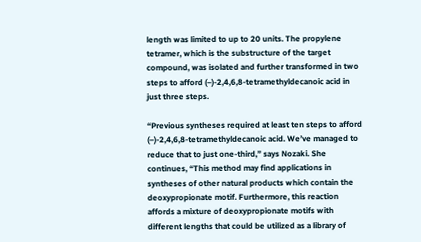length was limited to up to 20 units. The propylene tetramer, which is the substructure of the target compound, was isolated and further transformed in two steps to afford (–)-2,4,6,8-tetramethyldecanoic acid in just three steps.

“Previous syntheses required at least ten steps to afford (–)-2,4,6,8-tetramethyldecanoic acid. We’ve managed to reduce that to just one-third,” says Nozaki. She continues, “This method may find applications in syntheses of other natural products which contain the deoxypropionate motif. Furthermore, this reaction affords a mixture of deoxypropionate motifs with different lengths that could be utilized as a library of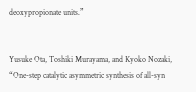deoxypropionate units.”


Yusuke Ota, Toshiki Murayama, and Kyoko Nozaki, “One-step catalytic asymmetric synthesis of all-syn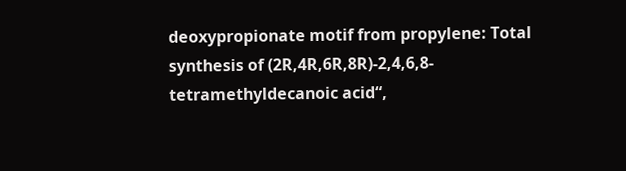deoxypropionate motif from propylene: Total synthesis of (2R,4R,6R,8R)-2,4,6,8-tetramethyldecanoic acid“,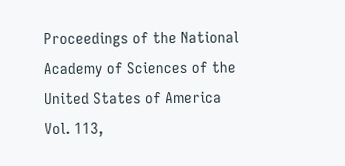Proceedings of the National Academy of Sciences of the United States of America Vol. 113,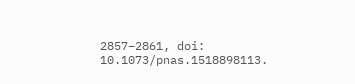2857–2861, doi: 10.1073/pnas.1518898113.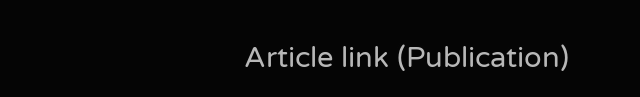Article link (Publication)